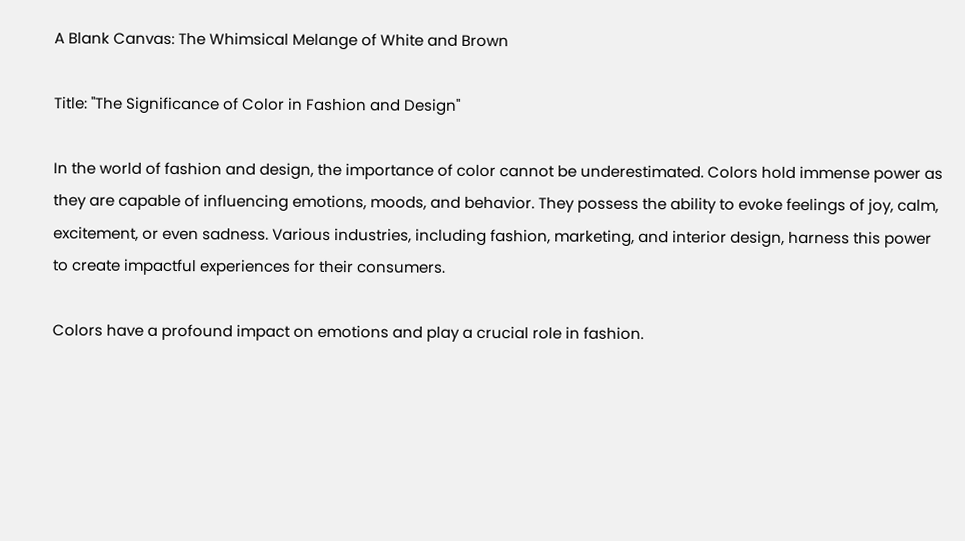A Blank Canvas: The Whimsical Melange of White and Brown

Title: "The Significance of Color in Fashion and Design"

In the world of fashion and design, the importance of color cannot be underestimated. Colors hold immense power as they are capable of influencing emotions, moods, and behavior. They possess the ability to evoke feelings of joy, calm, excitement, or even sadness. Various industries, including fashion, marketing, and interior design, harness this power to create impactful experiences for their consumers.

Colors have a profound impact on emotions and play a crucial role in fashion.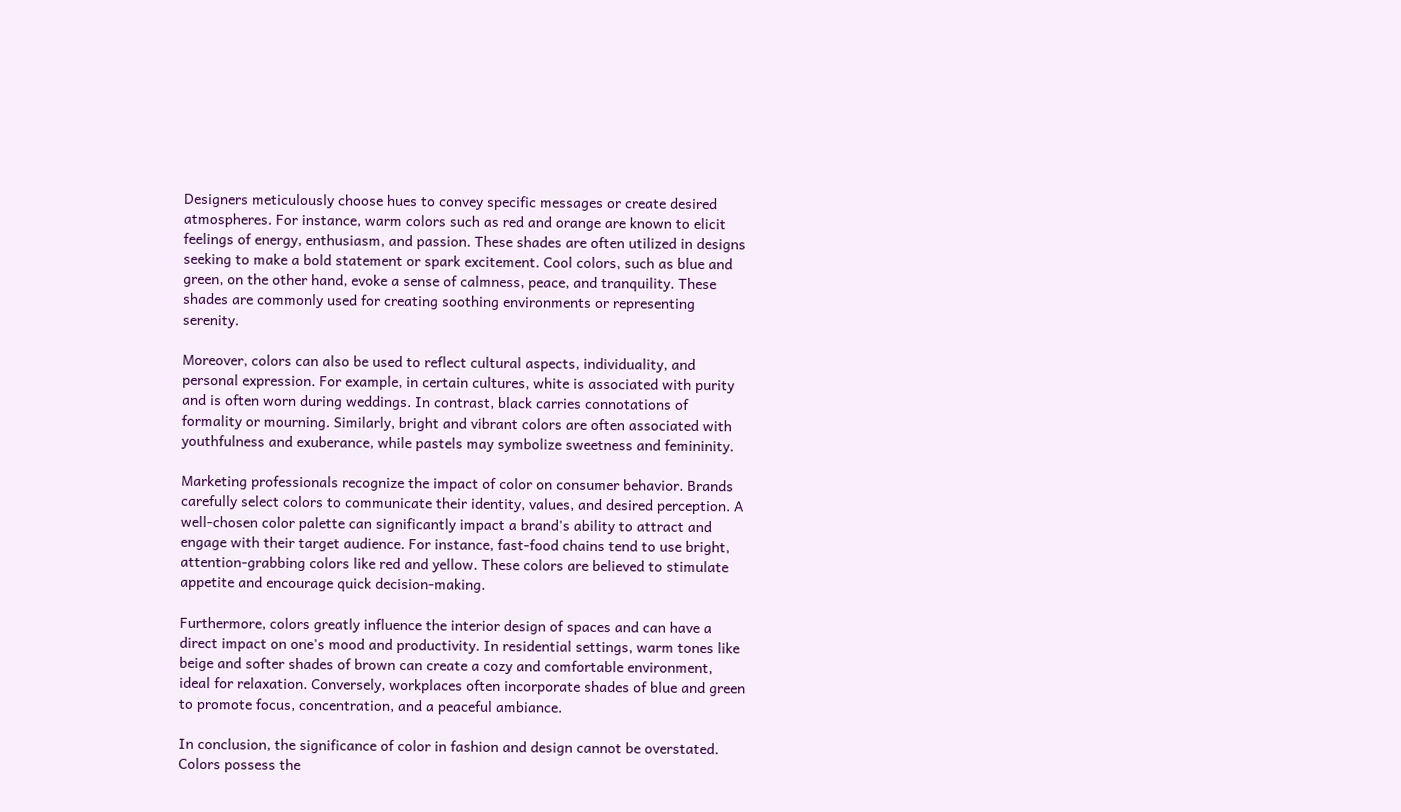Designers meticulously choose hues to convey specific messages or create desired atmospheres. For instance, warm colors such as red and orange are known to elicit feelings of energy, enthusiasm, and passion. These shades are often utilized in designs seeking to make a bold statement or spark excitement. Cool colors, such as blue and green, on the other hand, evoke a sense of calmness, peace, and tranquility. These shades are commonly used for creating soothing environments or representing serenity.

Moreover, colors can also be used to reflect cultural aspects, individuality, and personal expression. For example, in certain cultures, white is associated with purity and is often worn during weddings. In contrast, black carries connotations of formality or mourning. Similarly, bright and vibrant colors are often associated with youthfulness and exuberance, while pastels may symbolize sweetness and femininity.

Marketing professionals recognize the impact of color on consumer behavior. Brands carefully select colors to communicate their identity, values, and desired perception. A well-chosen color palette can significantly impact a brand's ability to attract and engage with their target audience. For instance, fast-food chains tend to use bright, attention-grabbing colors like red and yellow. These colors are believed to stimulate appetite and encourage quick decision-making.

Furthermore, colors greatly influence the interior design of spaces and can have a direct impact on one's mood and productivity. In residential settings, warm tones like beige and softer shades of brown can create a cozy and comfortable environment, ideal for relaxation. Conversely, workplaces often incorporate shades of blue and green to promote focus, concentration, and a peaceful ambiance.

In conclusion, the significance of color in fashion and design cannot be overstated. Colors possess the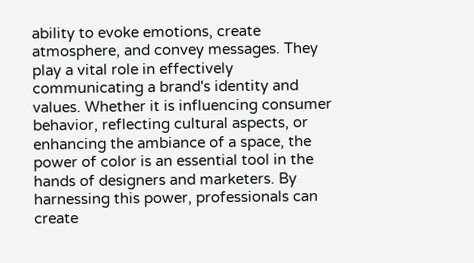ability to evoke emotions, create atmosphere, and convey messages. They play a vital role in effectively communicating a brand's identity and values. Whether it is influencing consumer behavior, reflecting cultural aspects, or enhancing the ambiance of a space, the power of color is an essential tool in the hands of designers and marketers. By harnessing this power, professionals can create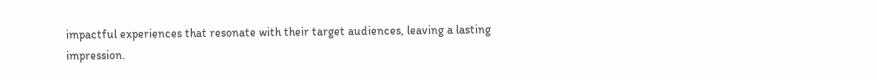impactful experiences that resonate with their target audiences, leaving a lasting impression.